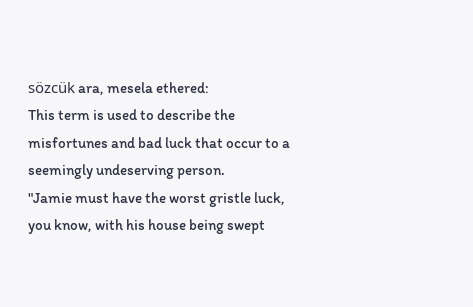sözcük ara, mesela ethered:
This term is used to describe the misfortunes and bad luck that occur to a seemingly undeserving person.
"Jamie must have the worst gristle luck, you know, with his house being swept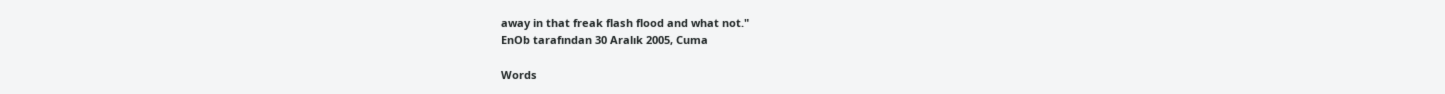away in that freak flash flood and what not."
EnOb tarafından 30 Aralık 2005, Cuma

Words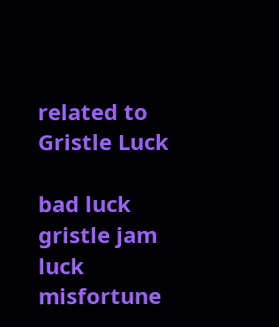related to Gristle Luck

bad luck gristle jam luck misfortune